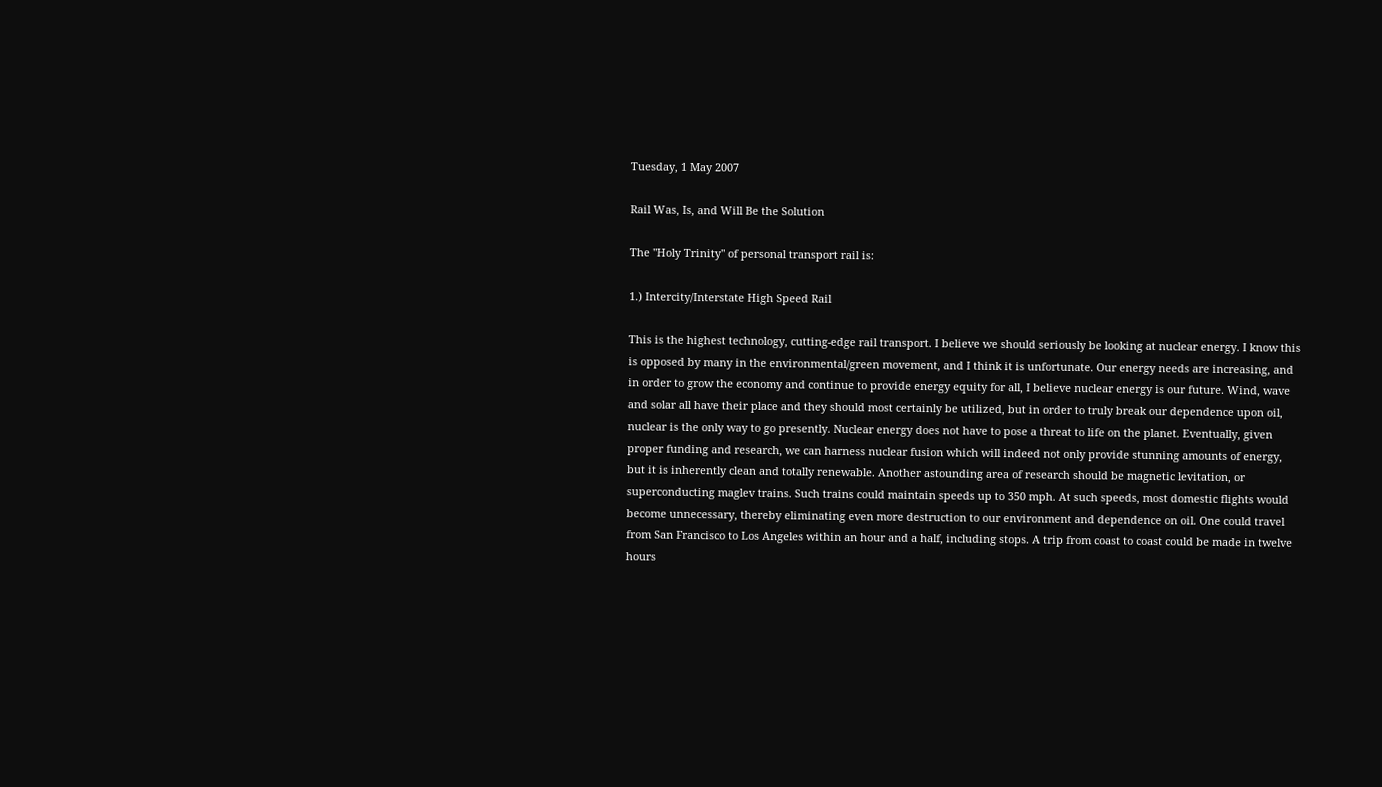Tuesday, 1 May 2007

Rail Was, Is, and Will Be the Solution

The "Holy Trinity" of personal transport rail is:

1.) Intercity/Interstate High Speed Rail

This is the highest technology, cutting-edge rail transport. I believe we should seriously be looking at nuclear energy. I know this is opposed by many in the environmental/green movement, and I think it is unfortunate. Our energy needs are increasing, and in order to grow the economy and continue to provide energy equity for all, I believe nuclear energy is our future. Wind, wave and solar all have their place and they should most certainly be utilized, but in order to truly break our dependence upon oil, nuclear is the only way to go presently. Nuclear energy does not have to pose a threat to life on the planet. Eventually, given proper funding and research, we can harness nuclear fusion which will indeed not only provide stunning amounts of energy, but it is inherently clean and totally renewable. Another astounding area of research should be magnetic levitation, or superconducting maglev trains. Such trains could maintain speeds up to 350 mph. At such speeds, most domestic flights would become unnecessary, thereby eliminating even more destruction to our environment and dependence on oil. One could travel from San Francisco to Los Angeles within an hour and a half, including stops. A trip from coast to coast could be made in twelve hours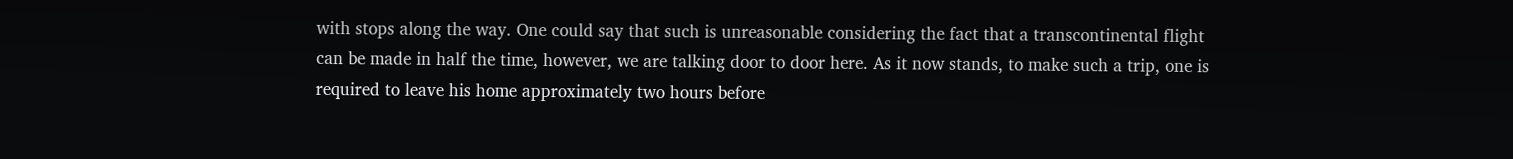with stops along the way. One could say that such is unreasonable considering the fact that a transcontinental flight can be made in half the time, however, we are talking door to door here. As it now stands, to make such a trip, one is required to leave his home approximately two hours before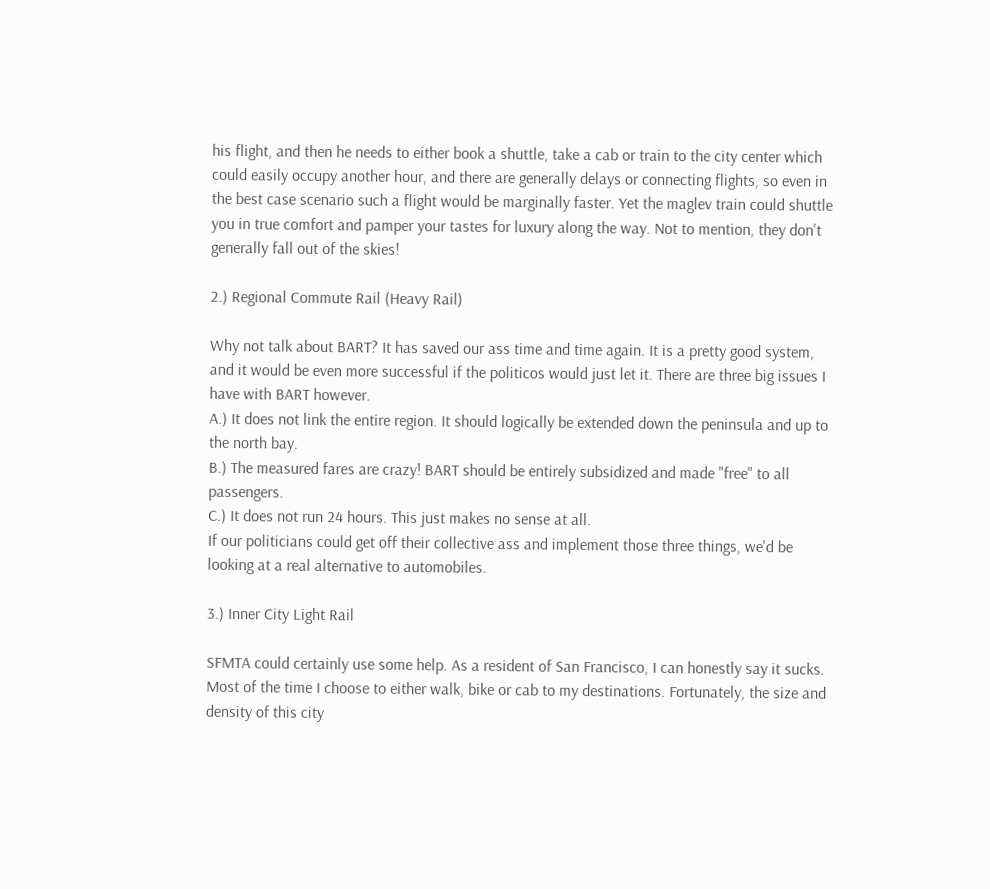his flight, and then he needs to either book a shuttle, take a cab or train to the city center which could easily occupy another hour, and there are generally delays or connecting flights, so even in the best case scenario such a flight would be marginally faster. Yet the maglev train could shuttle you in true comfort and pamper your tastes for luxury along the way. Not to mention, they don't generally fall out of the skies!

2.) Regional Commute Rail (Heavy Rail)

Why not talk about BART? It has saved our ass time and time again. It is a pretty good system, and it would be even more successful if the politicos would just let it. There are three big issues I have with BART however.
A.) It does not link the entire region. It should logically be extended down the peninsula and up to the north bay.
B.) The measured fares are crazy! BART should be entirely subsidized and made "free" to all passengers.
C.) It does not run 24 hours. This just makes no sense at all.
If our politicians could get off their collective ass and implement those three things, we'd be looking at a real alternative to automobiles.

3.) Inner City Light Rail

SFMTA could certainly use some help. As a resident of San Francisco, I can honestly say it sucks. Most of the time I choose to either walk, bike or cab to my destinations. Fortunately, the size and density of this city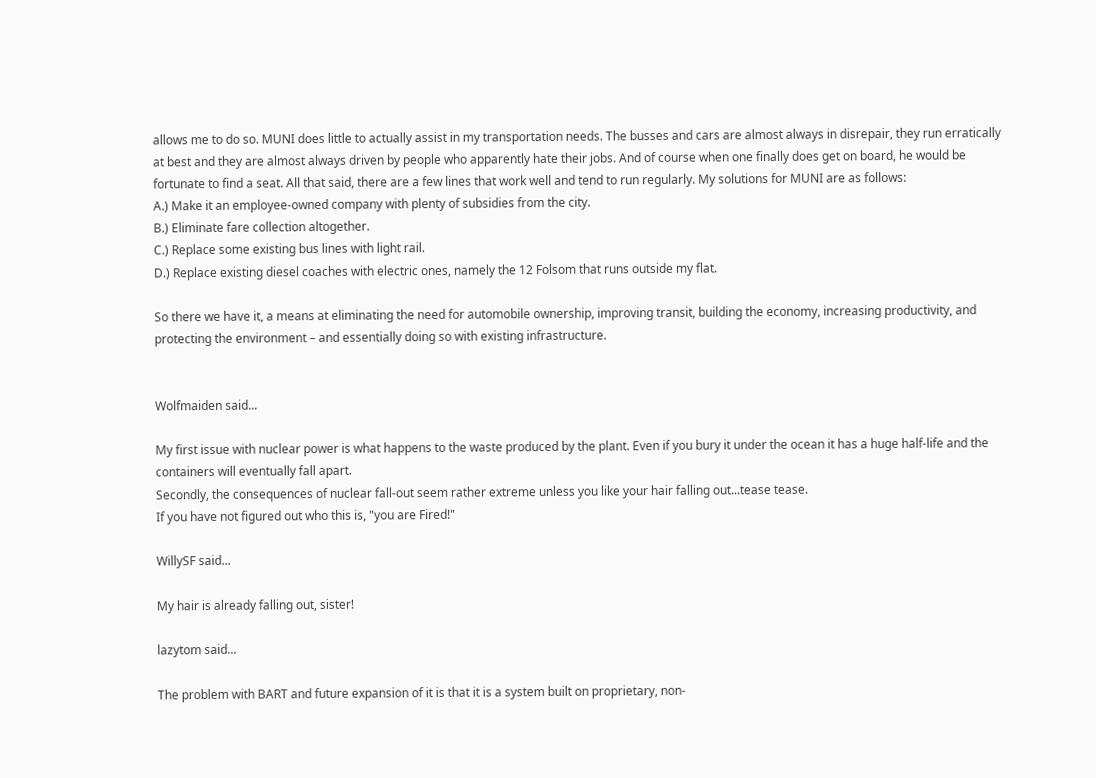allows me to do so. MUNI does little to actually assist in my transportation needs. The busses and cars are almost always in disrepair, they run erratically at best and they are almost always driven by people who apparently hate their jobs. And of course when one finally does get on board, he would be fortunate to find a seat. All that said, there are a few lines that work well and tend to run regularly. My solutions for MUNI are as follows:
A.) Make it an employee-owned company with plenty of subsidies from the city.
B.) Eliminate fare collection altogether.
C.) Replace some existing bus lines with light rail.
D.) Replace existing diesel coaches with electric ones, namely the 12 Folsom that runs outside my flat.

So there we have it, a means at eliminating the need for automobile ownership, improving transit, building the economy, increasing productivity, and protecting the environment – and essentially doing so with existing infrastructure.


Wolfmaiden said...

My first issue with nuclear power is what happens to the waste produced by the plant. Even if you bury it under the ocean it has a huge half-life and the containers will eventually fall apart.
Secondly, the consequences of nuclear fall-out seem rather extreme unless you like your hair falling out...tease tease.
If you have not figured out who this is, "you are Fired!"

WillySF said...

My hair is already falling out, sister!

lazytom said...

The problem with BART and future expansion of it is that it is a system built on proprietary, non-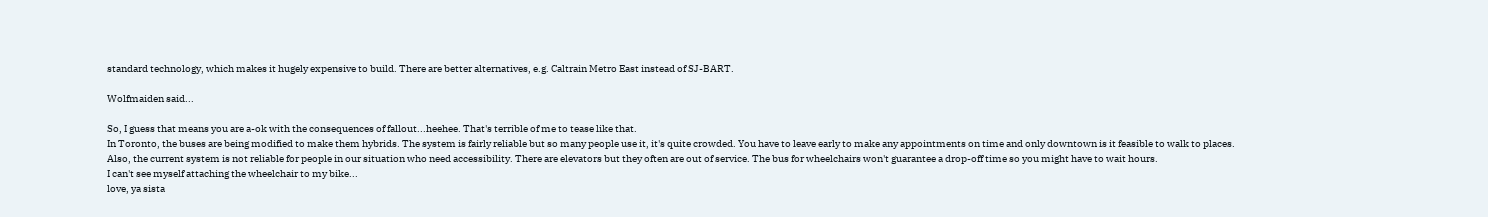standard technology, which makes it hugely expensive to build. There are better alternatives, e.g. Caltrain Metro East instead of SJ-BART.

Wolfmaiden said...

So, I guess that means you are a-ok with the consequences of fallout...heehee. That's terrible of me to tease like that.
In Toronto, the buses are being modified to make them hybrids. The system is fairly reliable but so many people use it, it's quite crowded. You have to leave early to make any appointments on time and only downtown is it feasible to walk to places.
Also, the current system is not reliable for people in our situation who need accessibility. There are elevators but they often are out of service. The bus for wheelchairs won't guarantee a drop-off time so you might have to wait hours.
I can't see myself attaching the wheelchair to my bike...
love, ya sista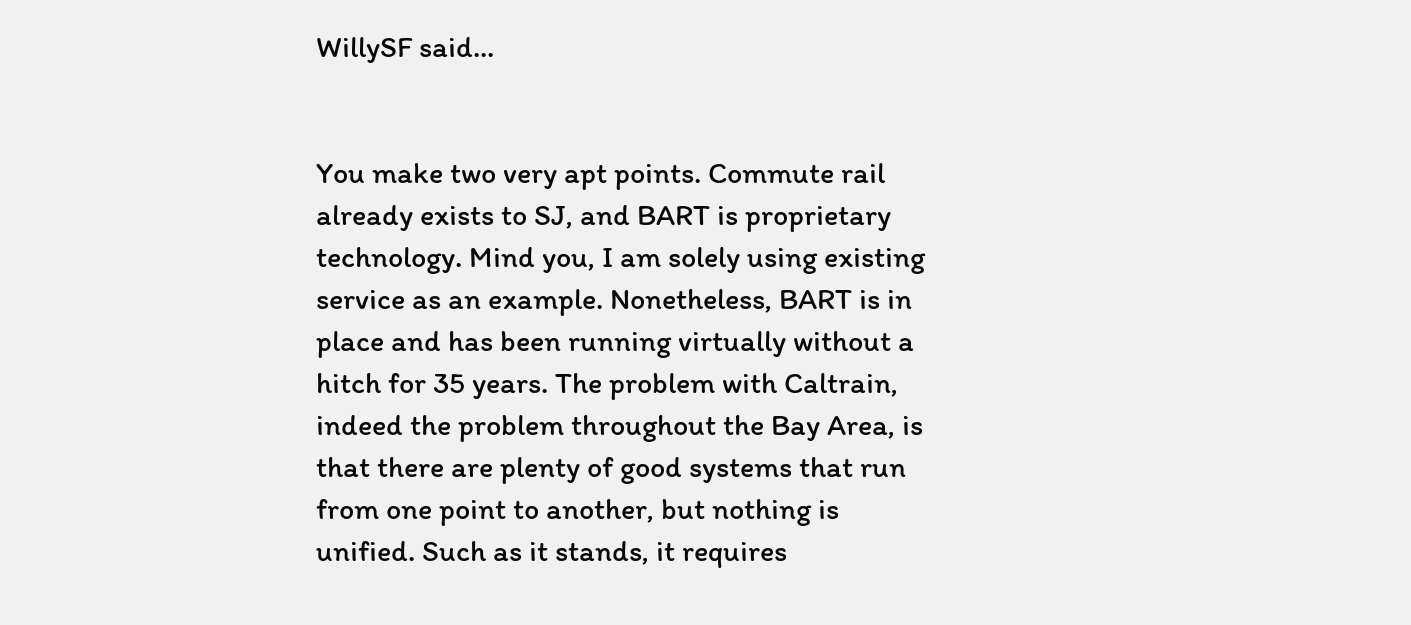WillySF said...


You make two very apt points. Commute rail already exists to SJ, and BART is proprietary technology. Mind you, I am solely using existing service as an example. Nonetheless, BART is in place and has been running virtually without a hitch for 35 years. The problem with Caltrain, indeed the problem throughout the Bay Area, is that there are plenty of good systems that run from one point to another, but nothing is unified. Such as it stands, it requires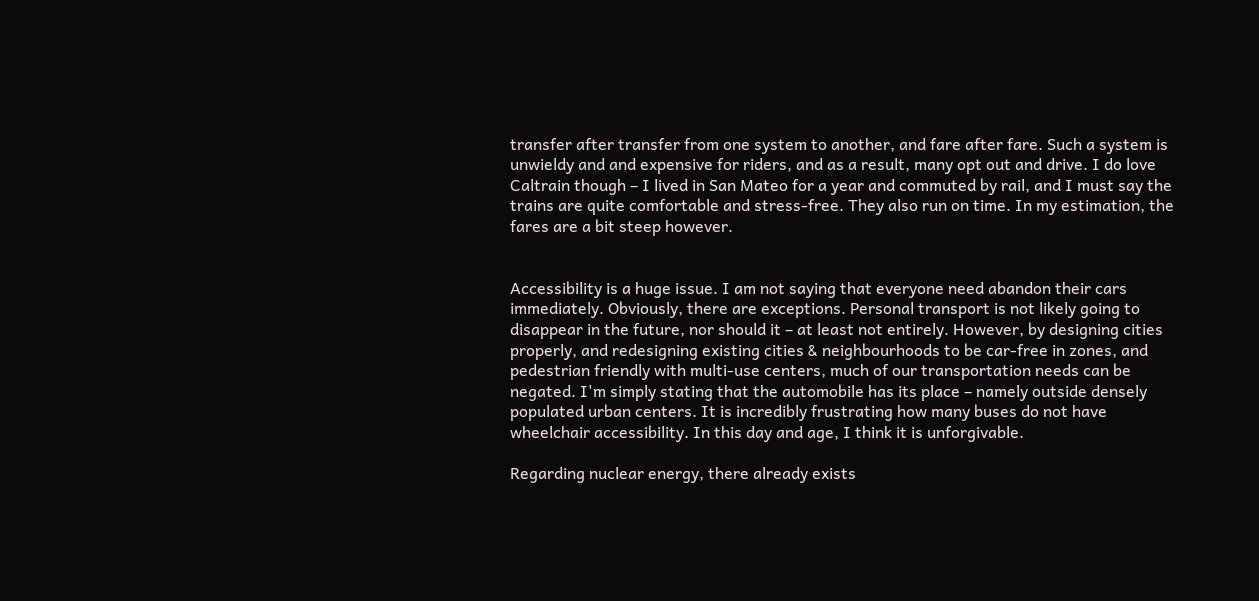transfer after transfer from one system to another, and fare after fare. Such a system is unwieldy and and expensive for riders, and as a result, many opt out and drive. I do love Caltrain though – I lived in San Mateo for a year and commuted by rail, and I must say the trains are quite comfortable and stress-free. They also run on time. In my estimation, the fares are a bit steep however.


Accessibility is a huge issue. I am not saying that everyone need abandon their cars immediately. Obviously, there are exceptions. Personal transport is not likely going to disappear in the future, nor should it – at least not entirely. However, by designing cities properly, and redesigning existing cities & neighbourhoods to be car-free in zones, and pedestrian friendly with multi-use centers, much of our transportation needs can be negated. I'm simply stating that the automobile has its place – namely outside densely populated urban centers. It is incredibly frustrating how many buses do not have wheelchair accessibility. In this day and age, I think it is unforgivable.

Regarding nuclear energy, there already exists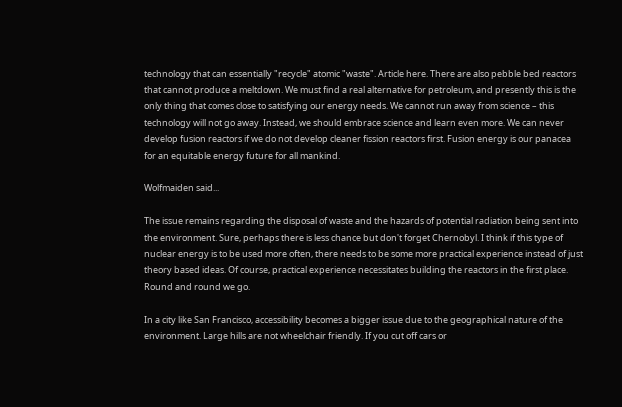technology that can essentially "recycle" atomic "waste". Article here. There are also pebble bed reactors that cannot produce a meltdown. We must find a real alternative for petroleum, and presently this is the only thing that comes close to satisfying our energy needs. We cannot run away from science – this technology will not go away. Instead, we should embrace science and learn even more. We can never develop fusion reactors if we do not develop cleaner fission reactors first. Fusion energy is our panacea for an equitable energy future for all mankind.

Wolfmaiden said...

The issue remains regarding the disposal of waste and the hazards of potential radiation being sent into the environment. Sure, perhaps there is less chance but don't forget Chernobyl. I think if this type of nuclear energy is to be used more often, there needs to be some more practical experience instead of just theory based ideas. Of course, practical experience necessitates building the reactors in the first place. Round and round we go.

In a city like San Francisco, accessibility becomes a bigger issue due to the geographical nature of the environment. Large hills are not wheelchair friendly. If you cut off cars or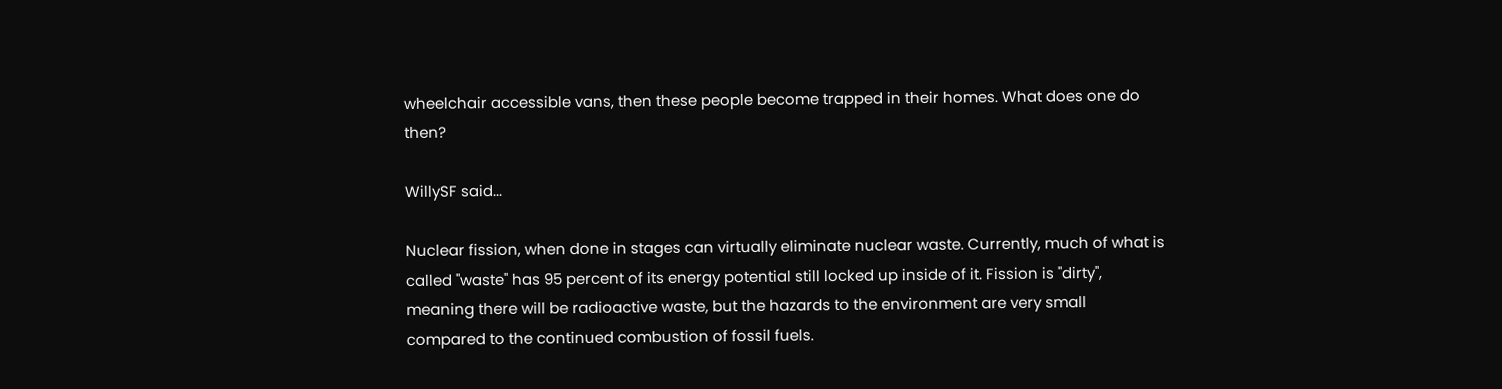wheelchair accessible vans, then these people become trapped in their homes. What does one do then?

WillySF said...

Nuclear fission, when done in stages can virtually eliminate nuclear waste. Currently, much of what is called "waste" has 95 percent of its energy potential still locked up inside of it. Fission is "dirty", meaning there will be radioactive waste, but the hazards to the environment are very small compared to the continued combustion of fossil fuels.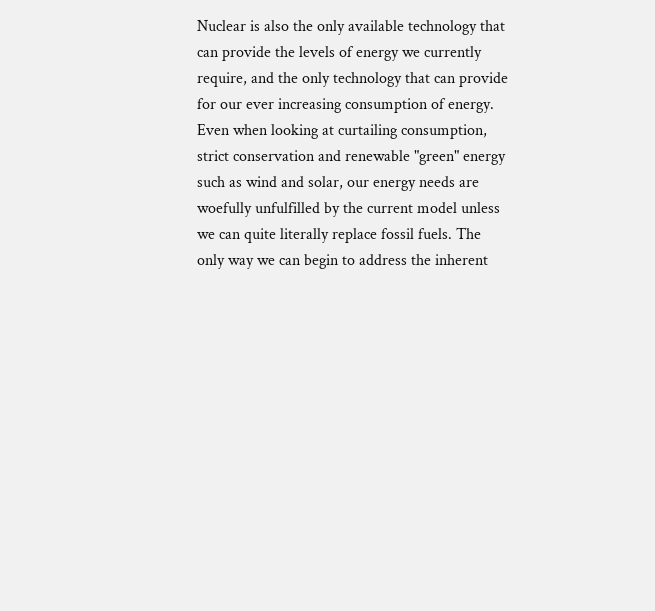Nuclear is also the only available technology that can provide the levels of energy we currently require, and the only technology that can provide for our ever increasing consumption of energy. Even when looking at curtailing consumption, strict conservation and renewable "green" energy such as wind and solar, our energy needs are woefully unfulfilled by the current model unless we can quite literally replace fossil fuels. The only way we can begin to address the inherent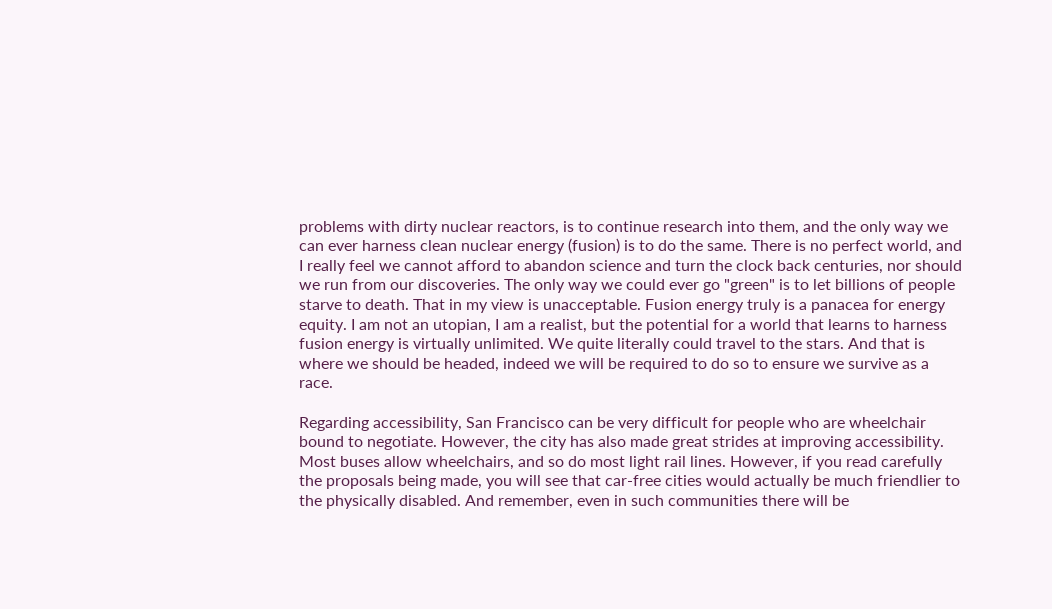problems with dirty nuclear reactors, is to continue research into them, and the only way we can ever harness clean nuclear energy (fusion) is to do the same. There is no perfect world, and I really feel we cannot afford to abandon science and turn the clock back centuries, nor should we run from our discoveries. The only way we could ever go "green" is to let billions of people starve to death. That in my view is unacceptable. Fusion energy truly is a panacea for energy equity. I am not an utopian, I am a realist, but the potential for a world that learns to harness fusion energy is virtually unlimited. We quite literally could travel to the stars. And that is where we should be headed, indeed we will be required to do so to ensure we survive as a race.

Regarding accessibility, San Francisco can be very difficult for people who are wheelchair bound to negotiate. However, the city has also made great strides at improving accessibility. Most buses allow wheelchairs, and so do most light rail lines. However, if you read carefully the proposals being made, you will see that car-free cities would actually be much friendlier to the physically disabled. And remember, even in such communities there will be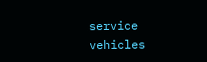service vehicles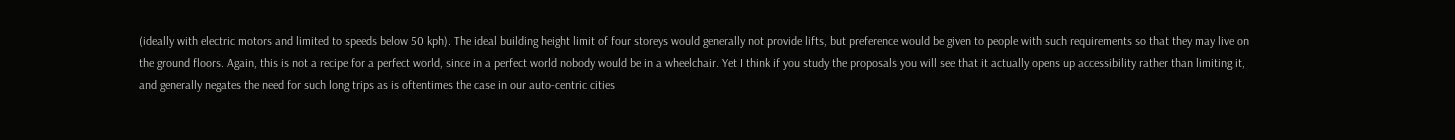(ideally with electric motors and limited to speeds below 50 kph). The ideal building height limit of four storeys would generally not provide lifts, but preference would be given to people with such requirements so that they may live on the ground floors. Again, this is not a recipe for a perfect world, since in a perfect world nobody would be in a wheelchair. Yet I think if you study the proposals you will see that it actually opens up accessibility rather than limiting it, and generally negates the need for such long trips as is oftentimes the case in our auto-centric cities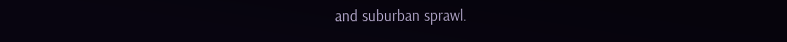and suburban sprawl.